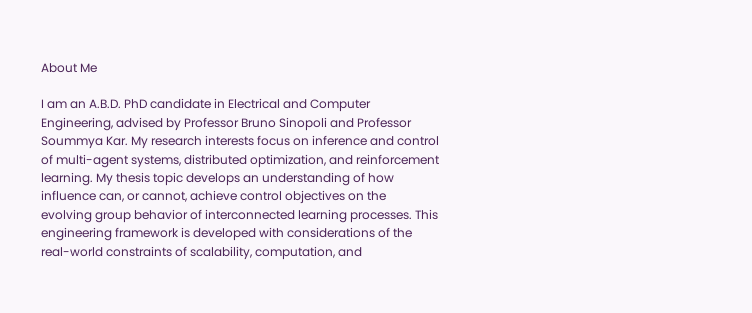About Me

I am an A.B.D. PhD candidate in Electrical and Computer Engineering, advised by Professor Bruno Sinopoli and Professor Soummya Kar. My research interests focus on inference and control of multi-agent systems, distributed optimization, and reinforcement learning. My thesis topic develops an understanding of how influence can, or cannot, achieve control objectives on the evolving group behavior of interconnected learning processes. This engineering framework is developed with considerations of the real-world constraints of scalability, computation, and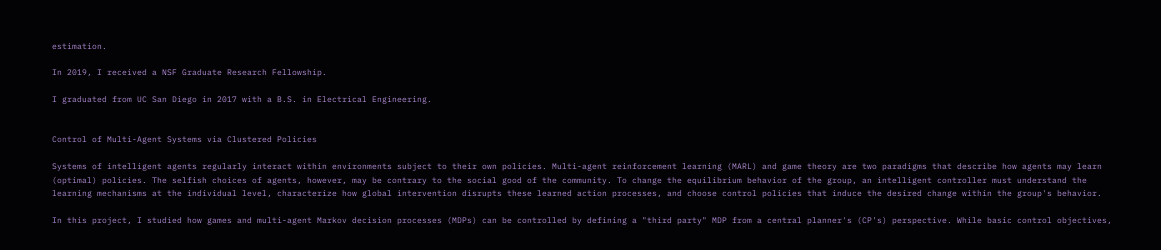estimation.

In 2019, I received a NSF Graduate Research Fellowship.

I graduated from UC San Diego in 2017 with a B.S. in Electrical Engineering.


Control of Multi-Agent Systems via Clustered Policies

Systems of intelligent agents regularly interact within environments subject to their own policies. Multi-agent reinforcement learning (MARL) and game theory are two paradigms that describe how agents may learn (optimal) policies. The selfish choices of agents, however, may be contrary to the social good of the community. To change the equilibrium behavior of the group, an intelligent controller must understand the learning mechanisms at the individual level, characterize how global intervention disrupts these learned action processes, and choose control policies that induce the desired change within the group's behavior.

In this project, I studied how games and multi-agent Markov decision processes (MDPs) can be controlled by defining a "third party" MDP from a central planner's (CP's) perspective. While basic control objectives,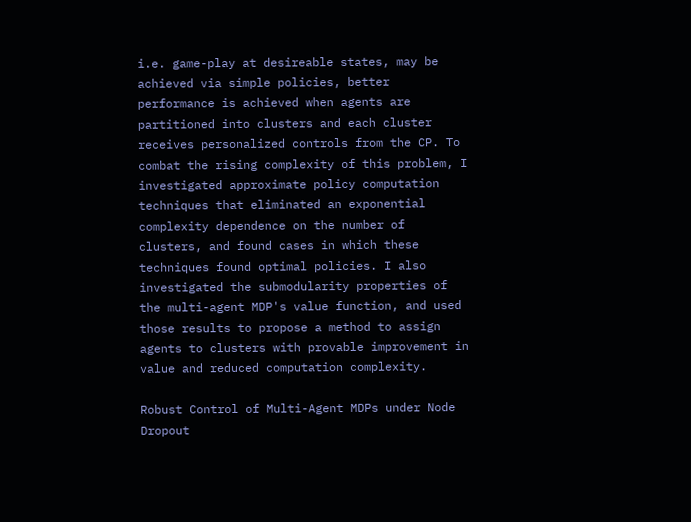i.e. game-play at desireable states, may be achieved via simple policies, better performance is achieved when agents are partitioned into clusters and each cluster receives personalized controls from the CP. To combat the rising complexity of this problem, I investigated approximate policy computation techniques that eliminated an exponential complexity dependence on the number of clusters, and found cases in which these techniques found optimal policies. I also investigated the submodularity properties of the multi-agent MDP's value function, and used those results to propose a method to assign agents to clusters with provable improvement in value and reduced computation complexity.

Robust Control of Multi-Agent MDPs under Node Dropout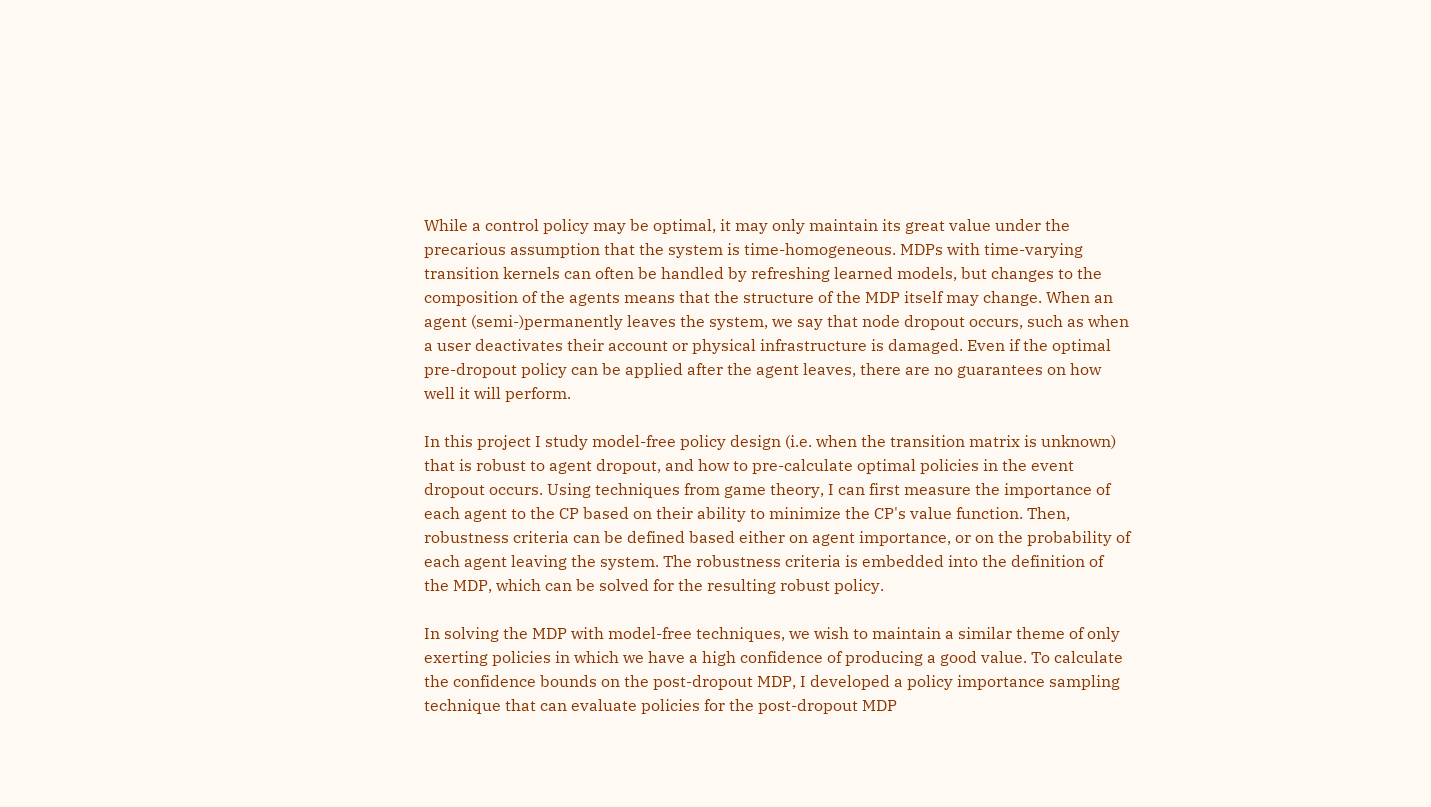While a control policy may be optimal, it may only maintain its great value under the precarious assumption that the system is time-homogeneous. MDPs with time-varying transition kernels can often be handled by refreshing learned models, but changes to the composition of the agents means that the structure of the MDP itself may change. When an agent (semi-)permanently leaves the system, we say that node dropout occurs, such as when a user deactivates their account or physical infrastructure is damaged. Even if the optimal pre-dropout policy can be applied after the agent leaves, there are no guarantees on how well it will perform.

In this project I study model-free policy design (i.e. when the transition matrix is unknown) that is robust to agent dropout, and how to pre-calculate optimal policies in the event dropout occurs. Using techniques from game theory, I can first measure the importance of each agent to the CP based on their ability to minimize the CP's value function. Then, robustness criteria can be defined based either on agent importance, or on the probability of each agent leaving the system. The robustness criteria is embedded into the definition of the MDP, which can be solved for the resulting robust policy.

In solving the MDP with model-free techniques, we wish to maintain a similar theme of only exerting policies in which we have a high confidence of producing a good value. To calculate the confidence bounds on the post-dropout MDP, I developed a policy importance sampling technique that can evaluate policies for the post-dropout MDP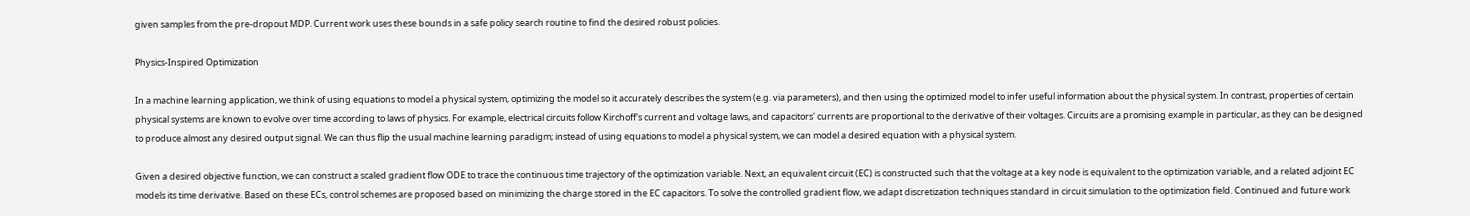given samples from the pre-dropout MDP. Current work uses these bounds in a safe policy search routine to find the desired robust policies.

Physics-Inspired Optimization

In a machine learning application, we think of using equations to model a physical system, optimizing the model so it accurately describes the system (e.g. via parameters), and then using the optimized model to infer useful information about the physical system. In contrast, properties of certain physical systems are known to evolve over time according to laws of physics. For example, electrical circuits follow Kirchoff's current and voltage laws, and capacitors' currents are proportional to the derivative of their voltages. Circuits are a promising example in particular, as they can be designed to produce almost any desired output signal. We can thus flip the usual machine learning paradigm; instead of using equations to model a physical system, we can model a desired equation with a physical system.

Given a desired objective function, we can construct a scaled gradient flow ODE to trace the continuous time trajectory of the optimization variable. Next, an equivalent circuit (EC) is constructed such that the voltage at a key node is equivalent to the optimization variable, and a related adjoint EC models its time derivative. Based on these ECs, control schemes are proposed based on minimizing the charge stored in the EC capacitors. To solve the controlled gradient flow, we adapt discretization techniques standard in circuit simulation to the optimization field. Continued and future work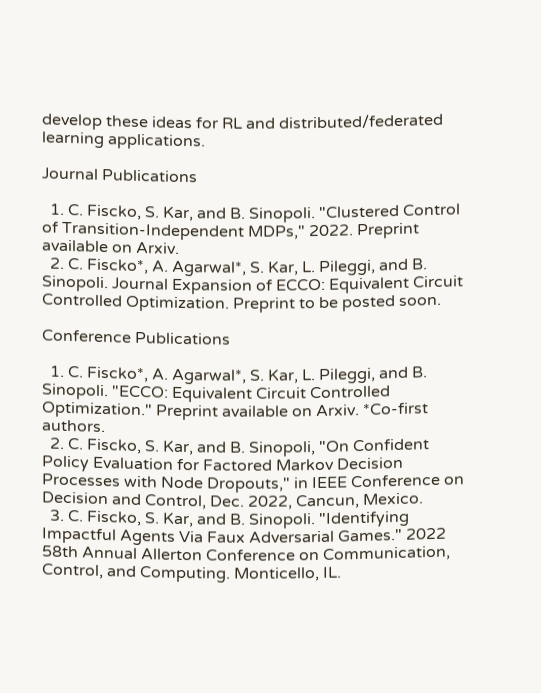develop these ideas for RL and distributed/federated learning applications.

Journal Publications

  1. C. Fiscko, S. Kar, and B. Sinopoli. "Clustered Control of Transition-Independent MDPs," 2022. Preprint available on Arxiv.
  2. C. Fiscko*, A. Agarwal*, S. Kar, L. Pileggi, and B. Sinopoli. Journal Expansion of ECCO: Equivalent Circuit Controlled Optimization. Preprint to be posted soon.

Conference Publications

  1. C. Fiscko*, A. Agarwal*, S. Kar, L. Pileggi, and B. Sinopoli. "ECCO: Equivalent Circuit Controlled Optimization." Preprint available on Arxiv. *Co-first authors.
  2. C. Fiscko, S. Kar, and B. Sinopoli, "On Confident Policy Evaluation for Factored Markov Decision Processes with Node Dropouts," in IEEE Conference on Decision and Control, Dec. 2022, Cancun, Mexico.
  3. C. Fiscko, S. Kar, and B. Sinopoli. "Identifying Impactful Agents Via Faux Adversarial Games." 2022 58th Annual Allerton Conference on Communication, Control, and Computing. Monticello, IL.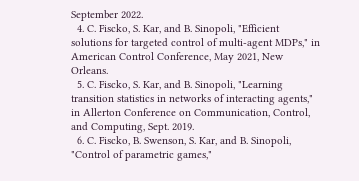September 2022.
  4. C. Fiscko, S. Kar, and B. Sinopoli, "Efficient solutions for targeted control of multi-agent MDPs," in American Control Conference, May 2021, New Orleans.
  5. C. Fiscko, S. Kar, and B. Sinopoli, "Learning transition statistics in networks of interacting agents," in Allerton Conference on Communication, Control, and Computing, Sept. 2019.
  6. C. Fiscko, B. Swenson, S. Kar, and B. Sinopoli, "Control of parametric games,"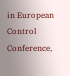in European Control Conference,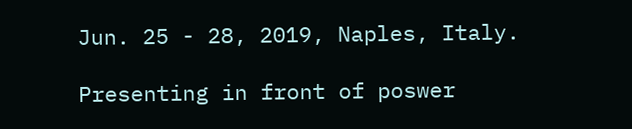Jun. 25 - 28, 2019, Naples, Italy.

Presenting in front of poswer